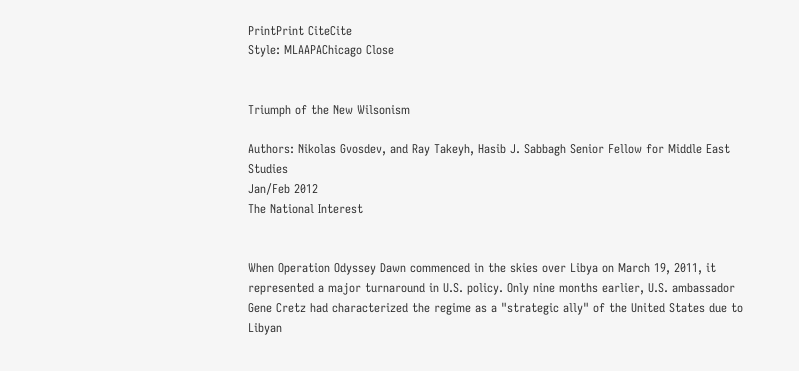PrintPrint CiteCite
Style: MLAAPAChicago Close


Triumph of the New Wilsonism

Authors: Nikolas Gvosdev, and Ray Takeyh, Hasib J. Sabbagh Senior Fellow for Middle East Studies
Jan/Feb 2012
The National Interest


When Operation Odyssey Dawn commenced in the skies over Libya on March 19, 2011, it represented a major turnaround in U.S. policy. Only nine months earlier, U.S. ambassador Gene Cretz had characterized the regime as a "strategic ally" of the United States due to Libyan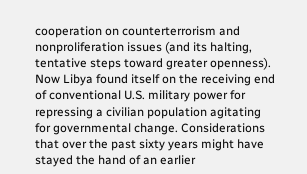cooperation on counterterrorism and nonproliferation issues (and its halting, tentative steps toward greater openness). Now Libya found itself on the receiving end of conventional U.S. military power for repressing a civilian population agitating for governmental change. Considerations that over the past sixty years might have stayed the hand of an earlier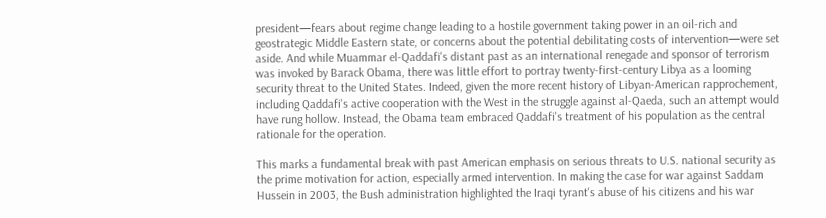president—fears about regime change leading to a hostile government taking power in an oil-rich and geostrategic Middle Eastern state, or concerns about the potential debilitating costs of intervention—were set aside. And while Muammar el-Qaddafi's distant past as an international renegade and sponsor of terrorism was invoked by Barack Obama, there was little effort to portray twenty-first-century Libya as a looming security threat to the United States. Indeed, given the more recent history of Libyan-American rapprochement, including Qaddafi's active cooperation with the West in the struggle against al-Qaeda, such an attempt would have rung hollow. Instead, the Obama team embraced Qaddafi's treatment of his population as the central rationale for the operation.

This marks a fundamental break with past American emphasis on serious threats to U.S. national security as the prime motivation for action, especially armed intervention. In making the case for war against Saddam Hussein in 2003, the Bush administration highlighted the Iraqi tyrant's abuse of his citizens and his war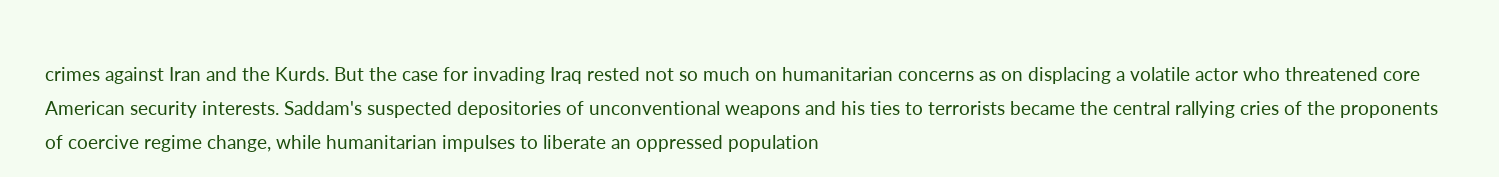crimes against Iran and the Kurds. But the case for invading Iraq rested not so much on humanitarian concerns as on displacing a volatile actor who threatened core American security interests. Saddam's suspected depositories of unconventional weapons and his ties to terrorists became the central rallying cries of the proponents of coercive regime change, while humanitarian impulses to liberate an oppressed population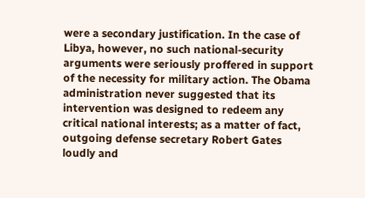were a secondary justification. In the case of Libya, however, no such national-security arguments were seriously proffered in support of the necessity for military action. The Obama administration never suggested that its intervention was designed to redeem any critical national interests; as a matter of fact, outgoing defense secretary Robert Gates loudly and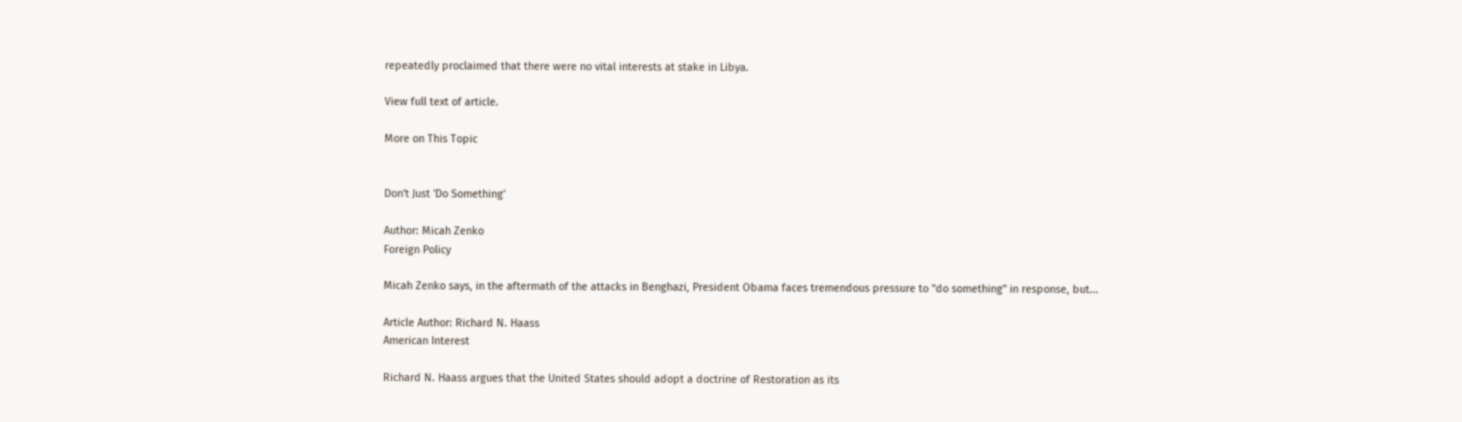repeatedly proclaimed that there were no vital interests at stake in Libya.

View full text of article.

More on This Topic


Don't Just 'Do Something'

Author: Micah Zenko
Foreign Policy

Micah Zenko says, in the aftermath of the attacks in Benghazi, President Obama faces tremendous pressure to "do something" in response, but...

Article Author: Richard N. Haass
American Interest

Richard N. Haass argues that the United States should adopt a doctrine of Restoration as its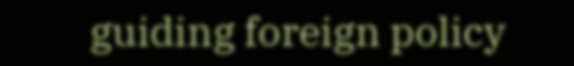guiding foreign policy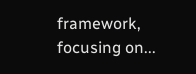framework, focusing on...